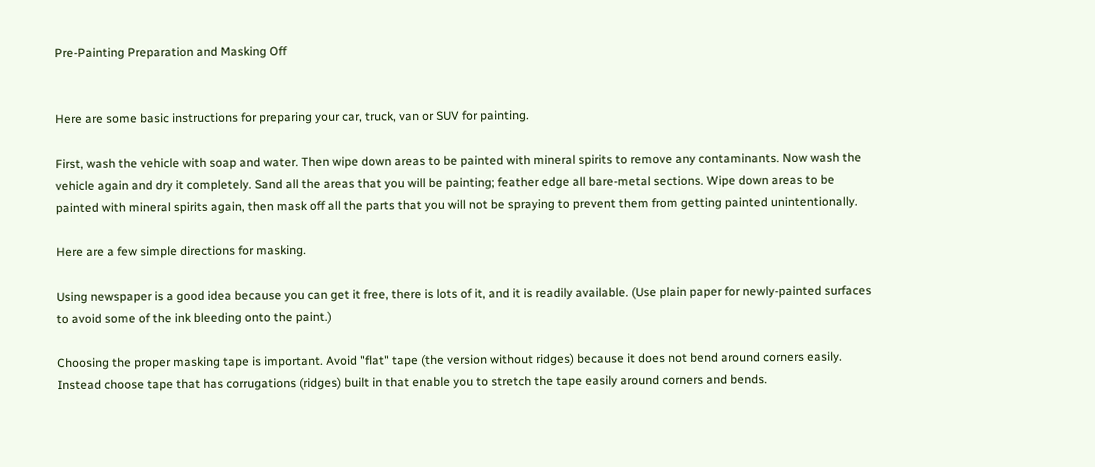Pre-Painting Preparation and Masking Off


Here are some basic instructions for preparing your car, truck, van or SUV for painting.

First, wash the vehicle with soap and water. Then wipe down areas to be painted with mineral spirits to remove any contaminants. Now wash the vehicle again and dry it completely. Sand all the areas that you will be painting; feather edge all bare-metal sections. Wipe down areas to be painted with mineral spirits again, then mask off all the parts that you will not be spraying to prevent them from getting painted unintentionally.

Here are a few simple directions for masking.

Using newspaper is a good idea because you can get it free, there is lots of it, and it is readily available. (Use plain paper for newly-painted surfaces to avoid some of the ink bleeding onto the paint.)

Choosing the proper masking tape is important. Avoid "flat" tape (the version without ridges) because it does not bend around corners easily. Instead choose tape that has corrugations (ridges) built in that enable you to stretch the tape easily around corners and bends.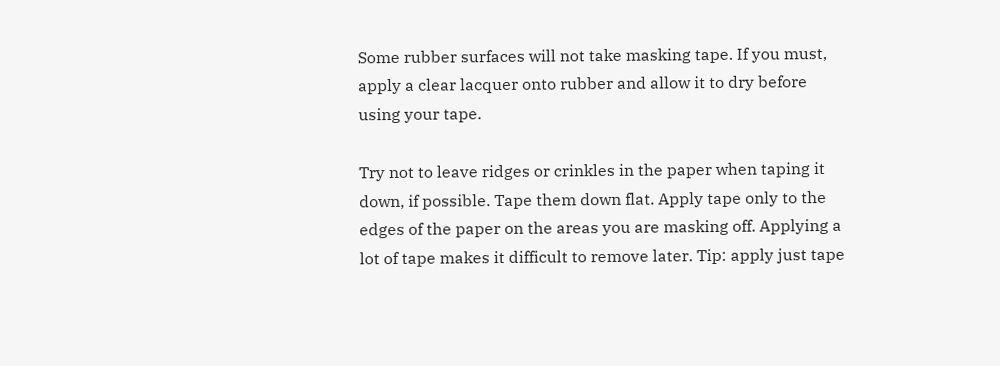Some rubber surfaces will not take masking tape. If you must, apply a clear lacquer onto rubber and allow it to dry before using your tape.

Try not to leave ridges or crinkles in the paper when taping it down, if possible. Tape them down flat. Apply tape only to the edges of the paper on the areas you are masking off. Applying a lot of tape makes it difficult to remove later. Tip: apply just tape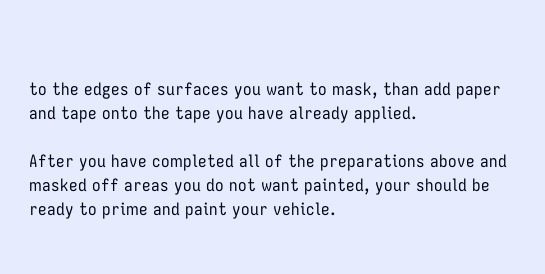to the edges of surfaces you want to mask, than add paper and tape onto the tape you have already applied.

After you have completed all of the preparations above and masked off areas you do not want painted, your should be ready to prime and paint your vehicle.